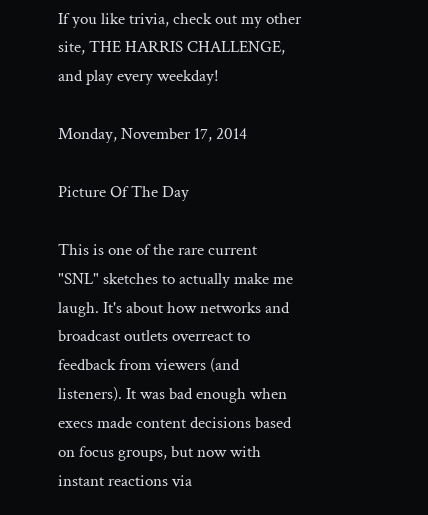If you like trivia, check out my other site, THE HARRIS CHALLENGE, and play every weekday!

Monday, November 17, 2014

Picture Of The Day

This is one of the rare current "SNL" sketches to actually make me laugh. It's about how networks and broadcast outlets overreact to feedback from viewers (and listeners). It was bad enough when execs made content decisions based on focus groups, but now with instant reactions via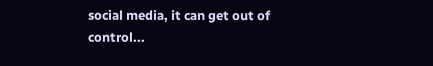social media, it can get out of control...